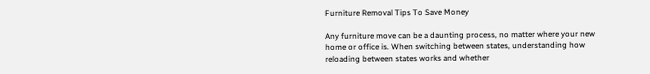Furniture Removal Tips To Save Money

Any furniture move can be a daunting process, no matter where your new home or office is. When switching between states, understanding how reloading between states works and whether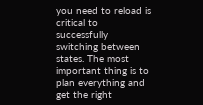you need to reload is critical to successfully switching between states. The most important thing is to plan everything and get the right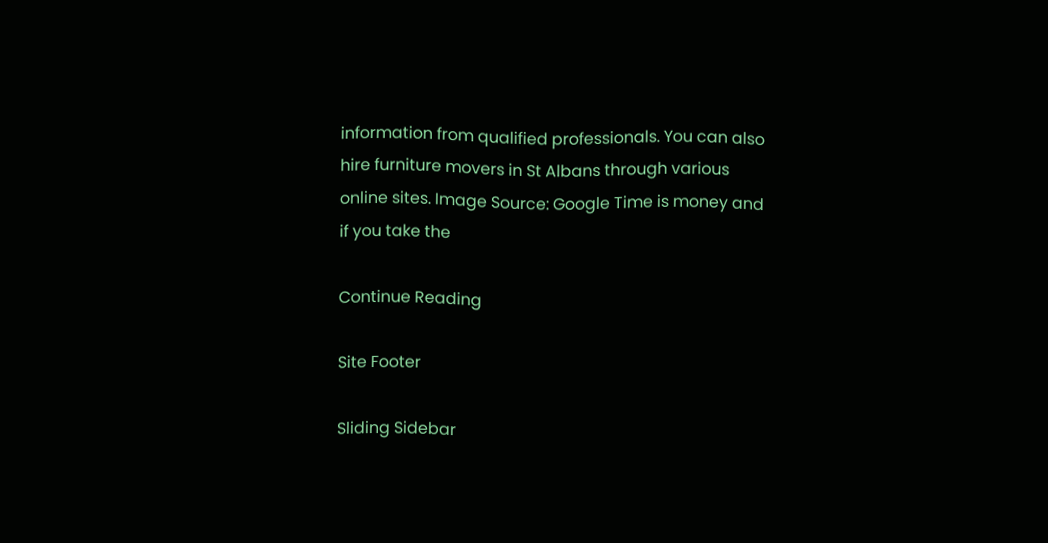information from qualified professionals. You can also hire furniture movers in St Albans through various online sites. Image Source: Google Time is money and if you take the

Continue Reading

Site Footer

Sliding Sidebar